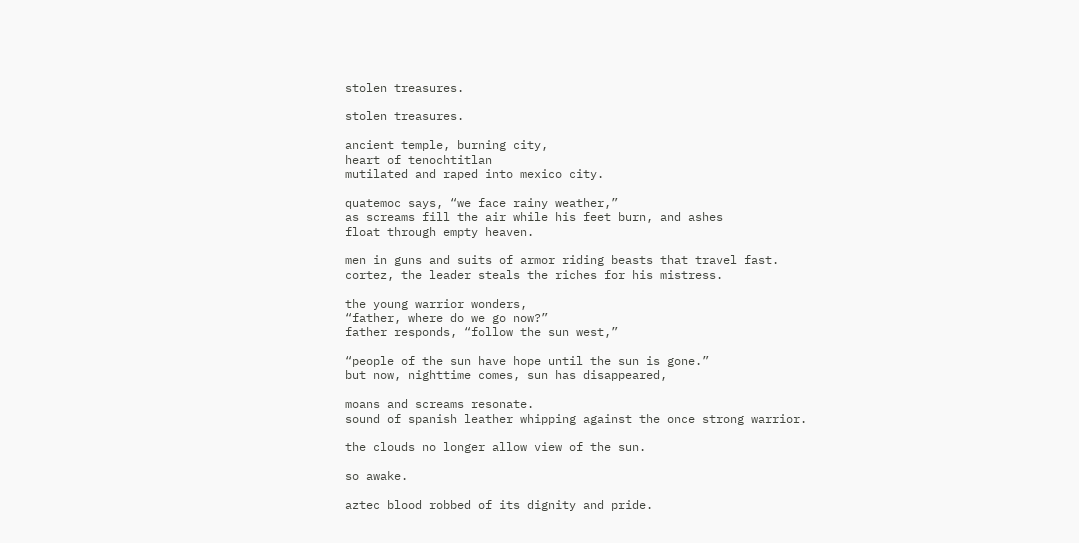stolen treasures.

stolen treasures.

ancient temple, burning city,
heart of tenochtitlan
mutilated and raped into mexico city.

quatemoc says, “we face rainy weather,”
as screams fill the air while his feet burn, and ashes
float through empty heaven.

men in guns and suits of armor riding beasts that travel fast.
cortez, the leader steals the riches for his mistress.

the young warrior wonders,
“father, where do we go now?”
father responds, “follow the sun west,”

“people of the sun have hope until the sun is gone.”
but now, nighttime comes, sun has disappeared,

moans and screams resonate.
sound of spanish leather whipping against the once strong warrior.

the clouds no longer allow view of the sun.

so awake.

aztec blood robbed of its dignity and pride.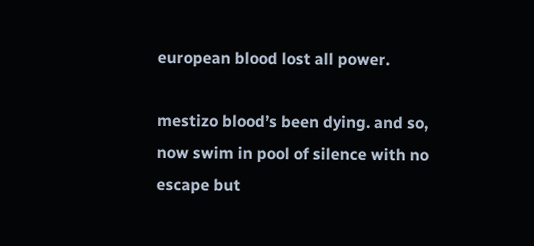european blood lost all power.

mestizo blood’s been dying. and so,
now swim in pool of silence with no escape but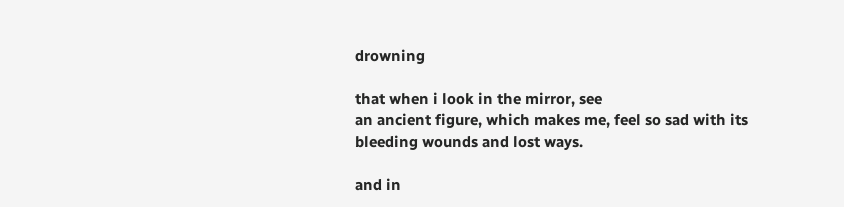drowning

that when i look in the mirror, see
an ancient figure, which makes me, feel so sad with its
bleeding wounds and lost ways.

and in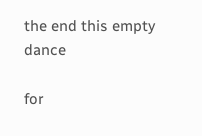the end this empty dance

for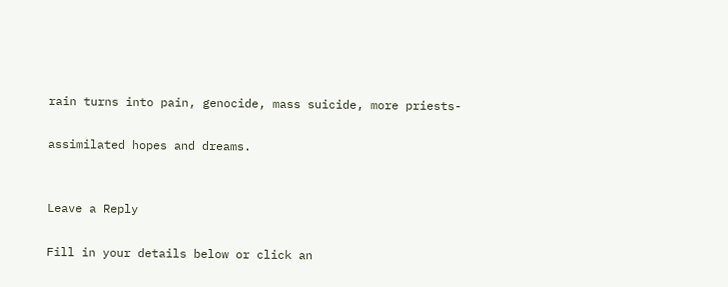rain turns into pain, genocide, mass suicide, more priests-

assimilated hopes and dreams.


Leave a Reply

Fill in your details below or click an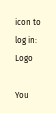icon to log in: Logo

You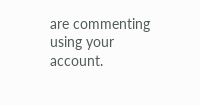are commenting using your account.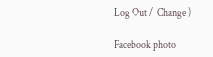Log Out /  Change )

Facebook photo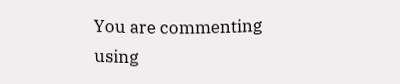You are commenting using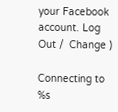your Facebook account. Log Out /  Change )

Connecting to %s